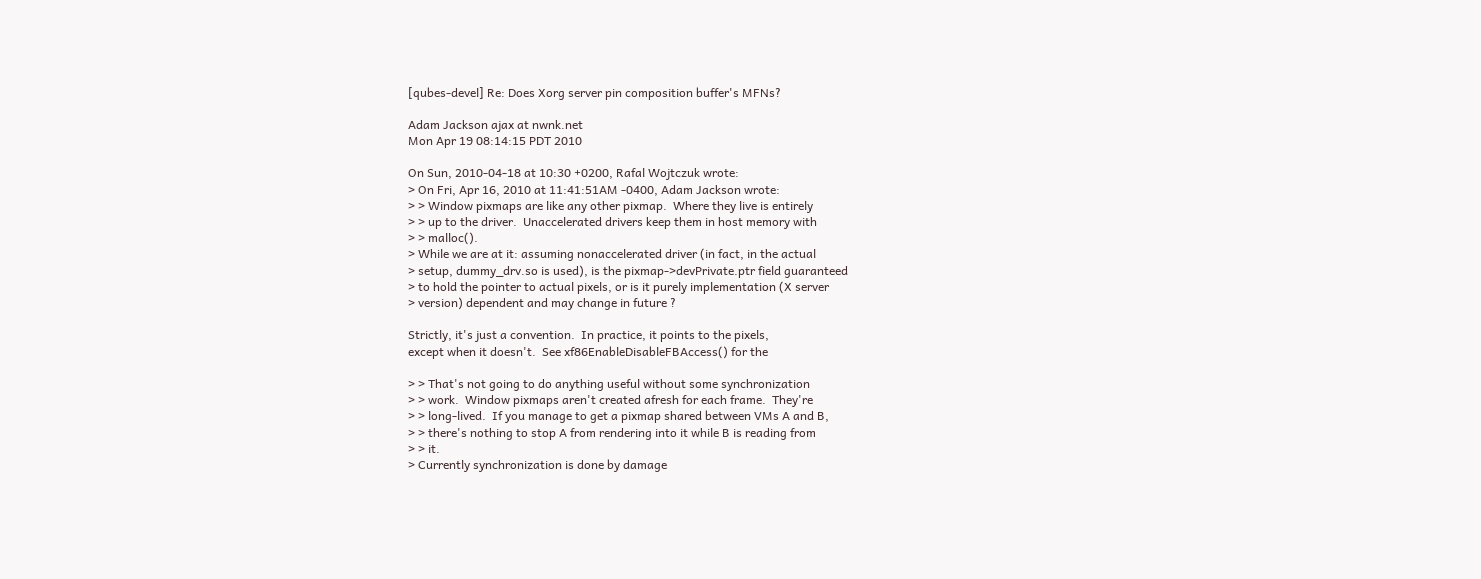[qubes-devel] Re: Does Xorg server pin composition buffer's MFNs?

Adam Jackson ajax at nwnk.net
Mon Apr 19 08:14:15 PDT 2010

On Sun, 2010-04-18 at 10:30 +0200, Rafal Wojtczuk wrote:
> On Fri, Apr 16, 2010 at 11:41:51AM -0400, Adam Jackson wrote:
> > Window pixmaps are like any other pixmap.  Where they live is entirely
> > up to the driver.  Unaccelerated drivers keep them in host memory with
> > malloc().
> While we are at it: assuming nonaccelerated driver (in fact, in the actual
> setup, dummy_drv.so is used), is the pixmap->devPrivate.ptr field guaranteed
> to hold the pointer to actual pixels, or is it purely implementation (X server
> version) dependent and may change in future ?

Strictly, it's just a convention.  In practice, it points to the pixels,
except when it doesn't.  See xf86EnableDisableFBAccess() for the

> > That's not going to do anything useful without some synchronization
> > work.  Window pixmaps aren't created afresh for each frame.  They're
> > long-lived.  If you manage to get a pixmap shared between VMs A and B,
> > there's nothing to stop A from rendering into it while B is reading from
> > it.
> Currently synchronization is done by damage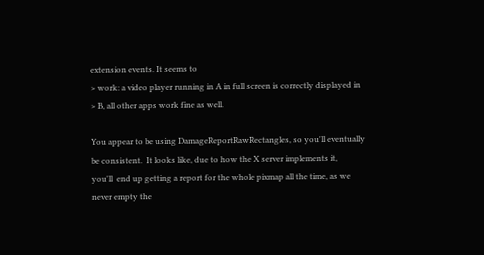extension events. It seems to
> work: a video player running in A in full screen is correctly displayed in
> B, all other apps work fine as well.

You appear to be using DamageReportRawRectangles, so you'll eventually
be consistent.  It looks like, due to how the X server implements it,
you'll  end up getting a report for the whole pixmap all the time, as we
never empty the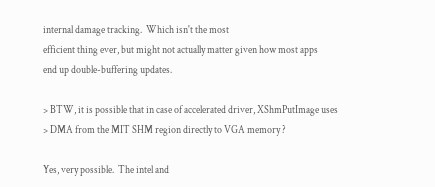internal damage tracking.  Which isn't the most
efficient thing ever, but might not actually matter given how most apps
end up double-buffering updates.

> BTW, it is possible that in case of accelerated driver, XShmPutImage uses
> DMA from the MIT SHM region directly to VGA memory ?

Yes, very possible.  The intel and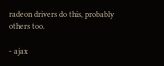radeon drivers do this, probably
others too.

- ajax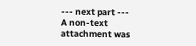--- next part ---
A non-text attachment was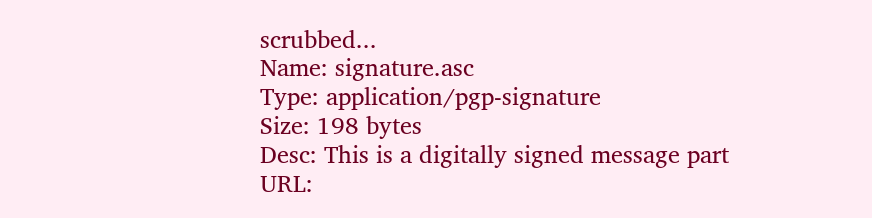scrubbed...
Name: signature.asc
Type: application/pgp-signature
Size: 198 bytes
Desc: This is a digitally signed message part
URL: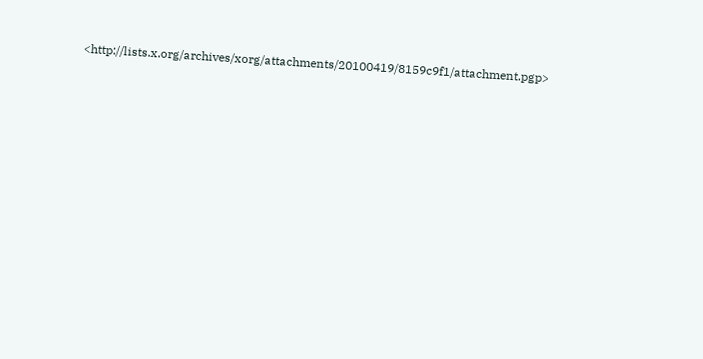<http://lists.x.org/archives/xorg/attachments/20100419/8159c9f1/attachment.pgp>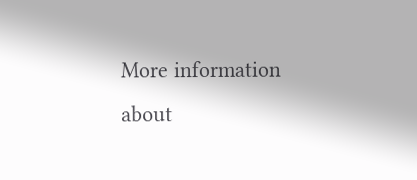More information about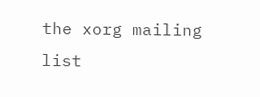the xorg mailing list